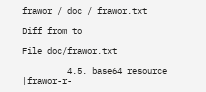frawor / doc / frawor.txt

Diff from to

File doc/frawor.txt

         4.5. base64 resource                      |frawor-r-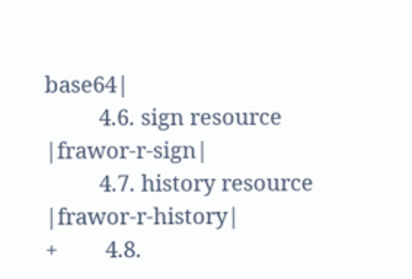base64|
         4.6. sign resource                        |frawor-r-sign|
         4.7. history resource                     |frawor-r-history|
+        4.8.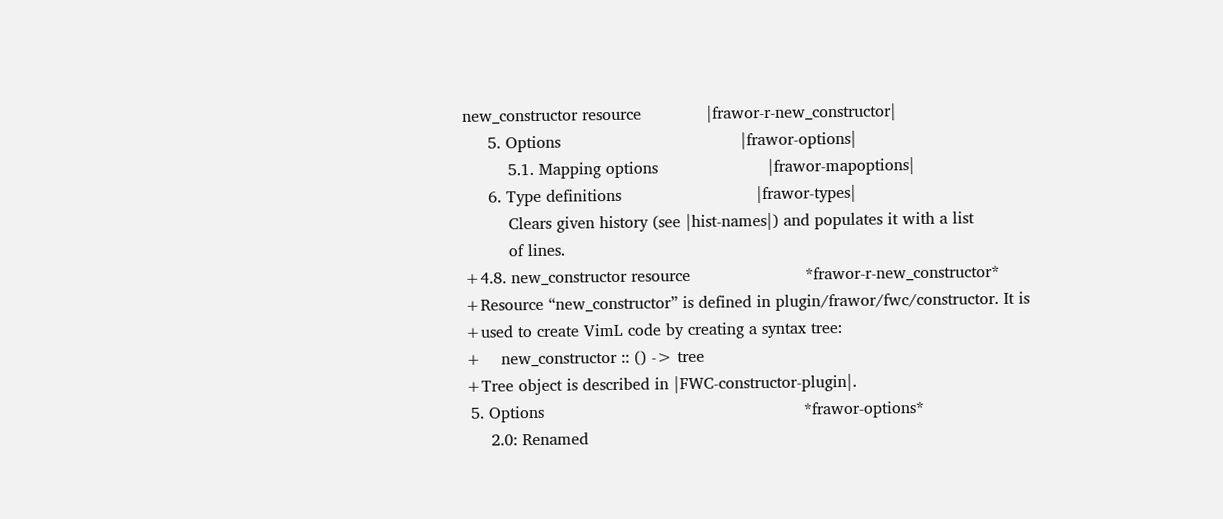new_constructor resource             |frawor-r-new_constructor|
     5. Options                                    |frawor-options|
         5.1. Mapping options                      |frawor-mapoptions|
     6. Type definitions                           |frawor-types|
         Clears given history (see |hist-names|) and populates it with a list
         of lines.
+4.8. new_constructor resource                       *frawor-r-new_constructor*
+Resource “new_constructor” is defined in plugin/frawor/fwc/constructor. It is
+used to create VimL code by creating a syntax tree:
+    new_constructor :: () -> tree
+Tree object is described in |FWC-constructor-plugin|.
 5. Options                                                    *frawor-options*
     2.0: Renamed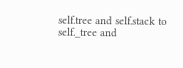self.tree and self.stack to self._tree and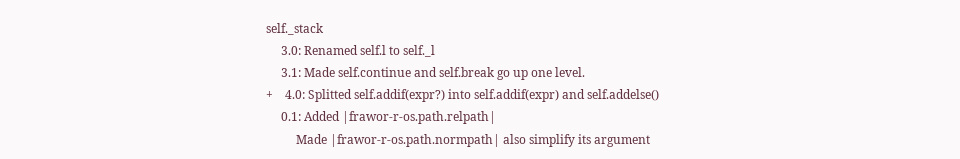self._stack
     3.0: Renamed self.l to self._l
     3.1: Made self.continue and self.break go up one level.
+    4.0: Splitted self.addif(expr?) into self.addif(expr) and self.addelse()
     0.1: Added |frawor-r-os.path.relpath|
          Made |frawor-r-os.path.normpath| also simplify its argument